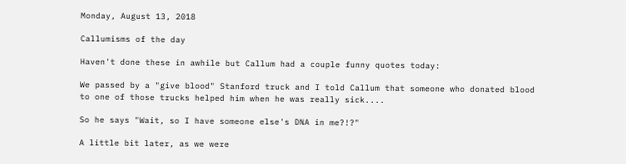Monday, August 13, 2018

Callumisms of the day

Haven't done these in awhile but Callum had a couple funny quotes today:

We passed by a "give blood" Stanford truck and I told Callum that someone who donated blood to one of those trucks helped him when he was really sick....

So he says "Wait, so I have someone else's DNA in me?!?"

A little bit later, as we were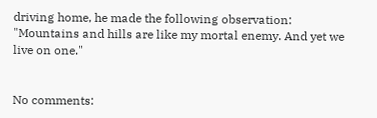driving home, he made the following observation: "Mountains and hills are like my mortal enemy. And yet we live on one."


No comments: